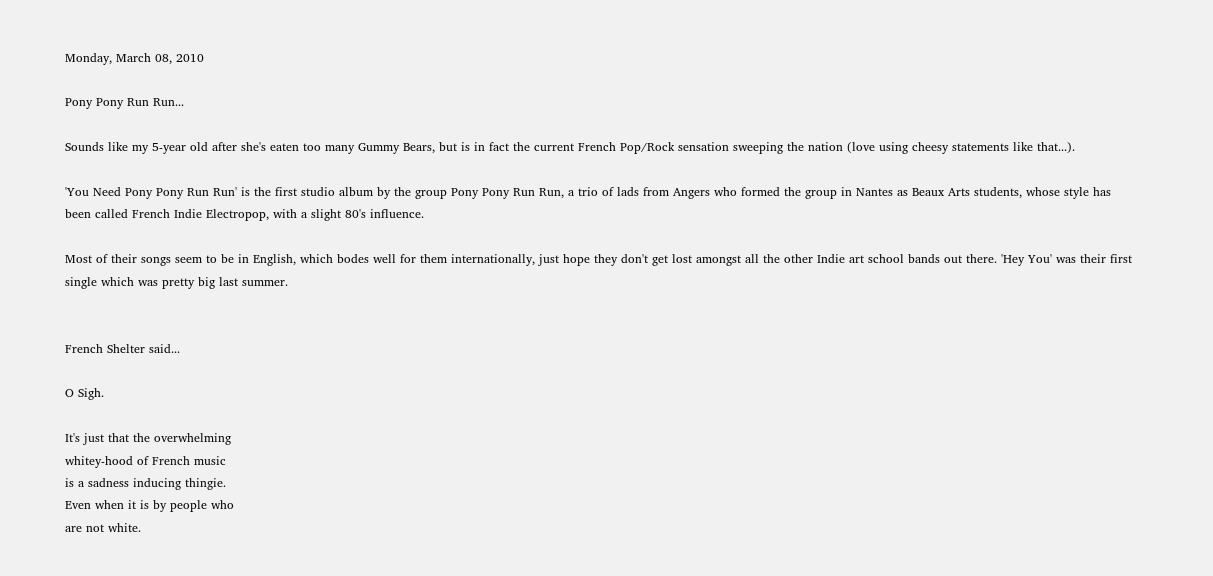Monday, March 08, 2010

Pony Pony Run Run...

Sounds like my 5-year old after she's eaten too many Gummy Bears, but is in fact the current French Pop/Rock sensation sweeping the nation (love using cheesy statements like that...).

'You Need Pony Pony Run Run' is the first studio album by the group Pony Pony Run Run, a trio of lads from Angers who formed the group in Nantes as Beaux Arts students, whose style has been called French Indie Electropop, with a slight 80's influence.

Most of their songs seem to be in English, which bodes well for them internationally, just hope they don't get lost amongst all the other Indie art school bands out there. 'Hey You' was their first single which was pretty big last summer.


French Shelter said...

O Sigh.

It's just that the overwhelming
whitey-hood of French music
is a sadness inducing thingie.
Even when it is by people who
are not white.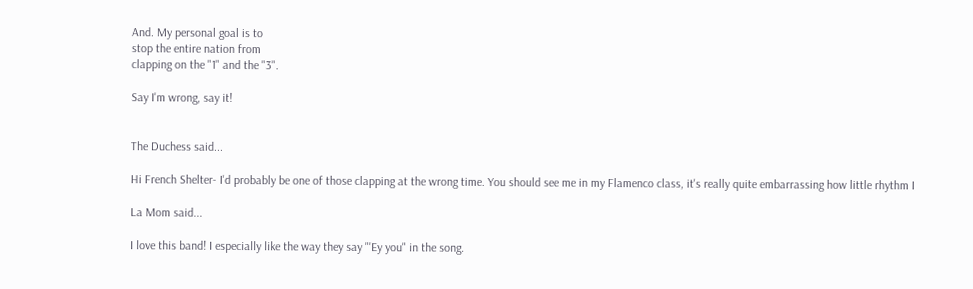And. My personal goal is to
stop the entire nation from
clapping on the "1" and the "3".

Say I'm wrong, say it!


The Duchess said...

Hi French Shelter- I'd probably be one of those clapping at the wrong time. You should see me in my Flamenco class, it's really quite embarrassing how little rhythm I

La Mom said...

I love this band! I especially like the way they say "'Ey you" in the song.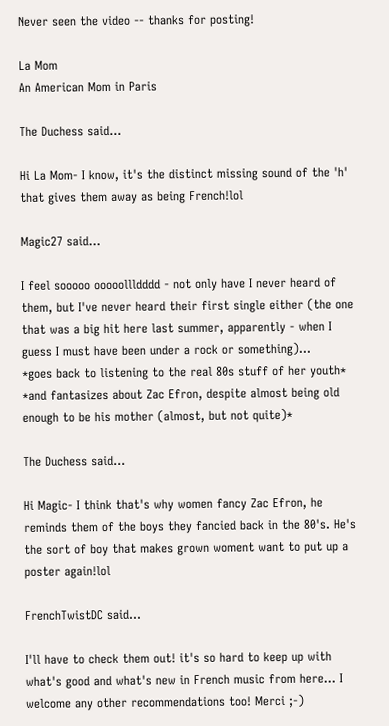Never seen the video -- thanks for posting!

La Mom
An American Mom in Paris

The Duchess said...

Hi La Mom- I know, it's the distinct missing sound of the 'h' that gives them away as being French!lol

Magic27 said...

I feel sooooo ooooollldddd - not only have I never heard of them, but I've never heard their first single either (the one that was a big hit here last summer, apparently - when I guess I must have been under a rock or something)...
*goes back to listening to the real 80s stuff of her youth*
*and fantasizes about Zac Efron, despite almost being old enough to be his mother (almost, but not quite)*

The Duchess said...

Hi Magic- I think that's why women fancy Zac Efron, he reminds them of the boys they fancied back in the 80's. He's the sort of boy that makes grown woment want to put up a poster again!lol

FrenchTwistDC said...

I'll have to check them out! it's so hard to keep up with what's good and what's new in French music from here... I welcome any other recommendations too! Merci ;-)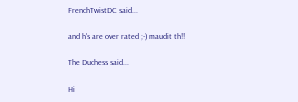FrenchTwistDC said...

and h's are over rated ;-) maudit th!!

The Duchess said...

Hi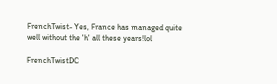FrenchTwist- Yes, France has managed quite well without the 'h' all these years!lol

FrenchTwistDC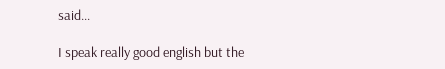said...

I speak really good english but the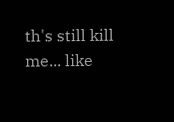th's still kill me... like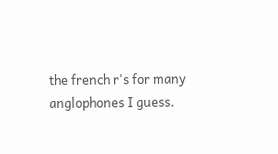the french r's for many anglophones I guess.